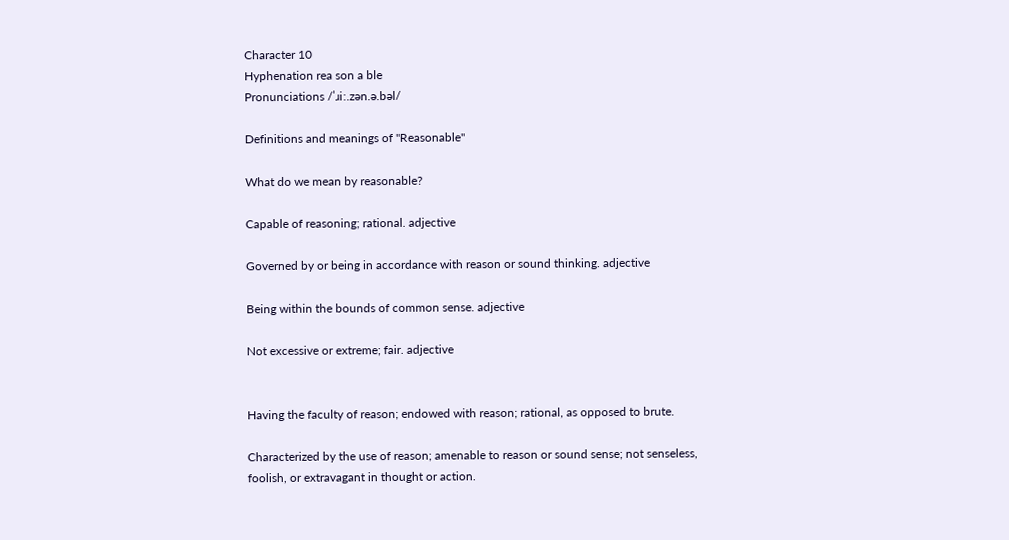Character 10
Hyphenation rea son a ble
Pronunciations /ˈɹiː.zən.ə.bəl/

Definitions and meanings of "Reasonable"

What do we mean by reasonable?

Capable of reasoning; rational. adjective

Governed by or being in accordance with reason or sound thinking. adjective

Being within the bounds of common sense. adjective

Not excessive or extreme; fair. adjective


Having the faculty of reason; endowed with reason; rational, as opposed to brute.

Characterized by the use of reason; amenable to reason or sound sense; not senseless, foolish, or extravagant in thought or action.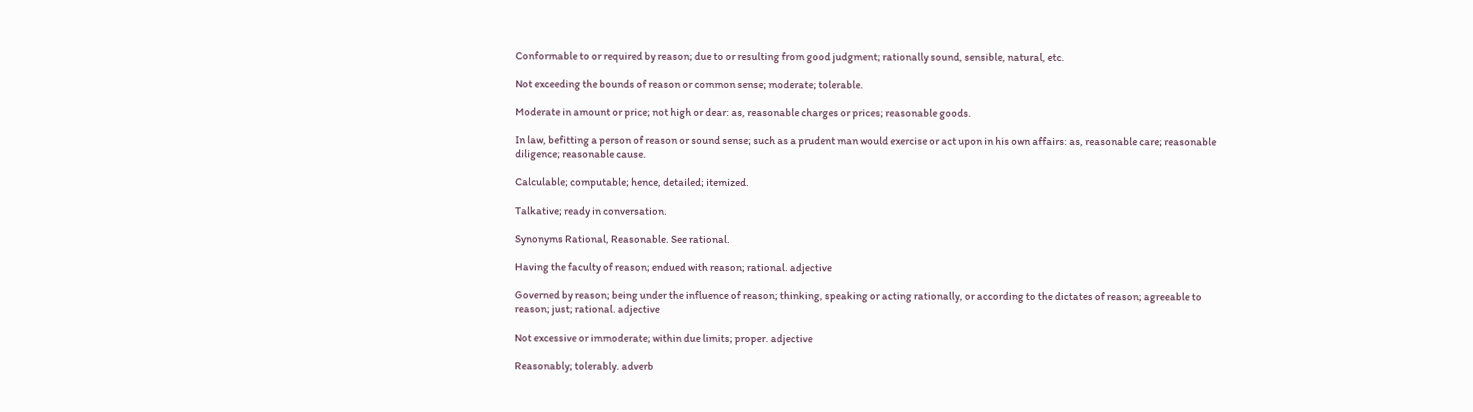Conformable to or required by reason; due to or resulting from good judgment; rationally sound, sensible, natural, etc.

Not exceeding the bounds of reason or common sense; moderate; tolerable.

Moderate in amount or price; not high or dear: as, reasonable charges or prices; reasonable goods.

In law, befitting a person of reason or sound sense; such as a prudent man would exercise or act upon in his own affairs: as, reasonable care; reasonable diligence; reasonable cause.

Calculable; computable; hence, detailed; itemized.

Talkative; ready in conversation.

Synonyms Rational, Reasonable. See rational.

Having the faculty of reason; endued with reason; rational. adjective

Governed by reason; being under the influence of reason; thinking, speaking or acting rationally, or according to the dictates of reason; agreeable to reason; just; rational. adjective

Not excessive or immoderate; within due limits; proper. adjective

Reasonably; tolerably. adverb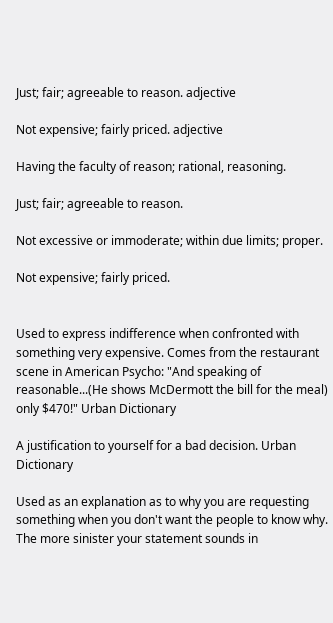Just; fair; agreeable to reason. adjective

Not expensive; fairly priced. adjective

Having the faculty of reason; rational, reasoning.

Just; fair; agreeable to reason.

Not excessive or immoderate; within due limits; proper.

Not expensive; fairly priced.


Used to express indifference when confronted with something very expensive. Comes from the restaurant scene in American Psycho: "And speaking of reasonable...(He shows McDermott the bill for the meal) only $470!" Urban Dictionary

A justification to yourself for a bad decision. Urban Dictionary

Used as an explanation as to why you are requesting something when you don't want the people to know why. The more sinister your statement sounds in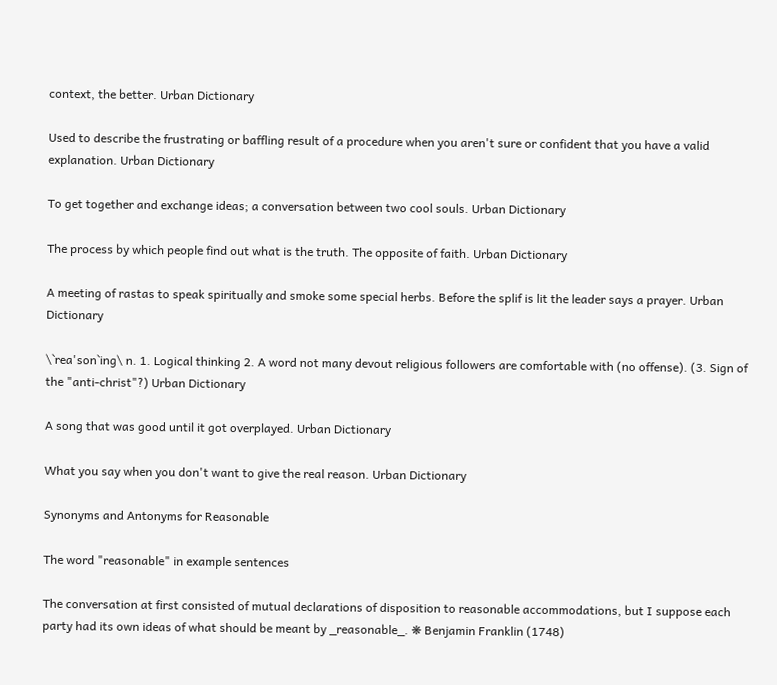context, the better. Urban Dictionary

Used to describe the frustrating or baffling result of a procedure when you aren't sure or confident that you have a valid explanation. Urban Dictionary

To get together and exchange ideas; a conversation between two cool souls. Urban Dictionary

The process by which people find out what is the truth. The opposite of faith. Urban Dictionary

A meeting of rastas to speak spiritually and smoke some special herbs. Before the splif is lit the leader says a prayer. Urban Dictionary

\`rea'son`ing\ n. 1. Logical thinking 2. A word not many devout religious followers are comfortable with (no offense). (3. Sign of the "anti-christ"?) Urban Dictionary

A song that was good until it got overplayed. Urban Dictionary

What you say when you don't want to give the real reason. Urban Dictionary

Synonyms and Antonyms for Reasonable

The word "reasonable" in example sentences

The conversation at first consisted of mutual declarations of disposition to reasonable accommodations, but I suppose each party had its own ideas of what should be meant by _reasonable_. ❋ Benjamin Franklin (1748)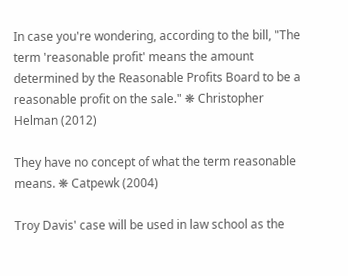In case you're wondering, according to the bill, "The term 'reasonable profit' means the amount determined by the Reasonable Profits Board to be a reasonable profit on the sale." ❋ Christopher Helman (2012)

They have no concept of what the term reasonable means. ❋ Catpewk (2004)

Troy Davis' case will be used in law school as the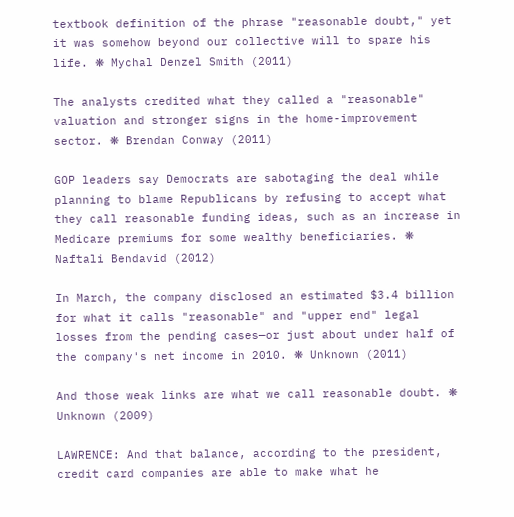textbook definition of the phrase "reasonable doubt," yet it was somehow beyond our collective will to spare his life. ❋ Mychal Denzel Smith (2011)

The analysts credited what they called a "reasonable" valuation and stronger signs in the home-improvement sector. ❋ Brendan Conway (2011)

GOP leaders say Democrats are sabotaging the deal while planning to blame Republicans by refusing to accept what they call reasonable funding ideas, such as an increase in Medicare premiums for some wealthy beneficiaries. ❋ Naftali Bendavid (2012)

In March, the company disclosed an estimated $3.4 billion for what it calls "reasonable" and "upper end" legal losses from the pending cases—or just about under half of the company's net income in 2010. ❋ Unknown (2011)

And those weak links are what we call reasonable doubt. ❋ Unknown (2009)

LAWRENCE: And that balance, according to the president, credit card companies are able to make what he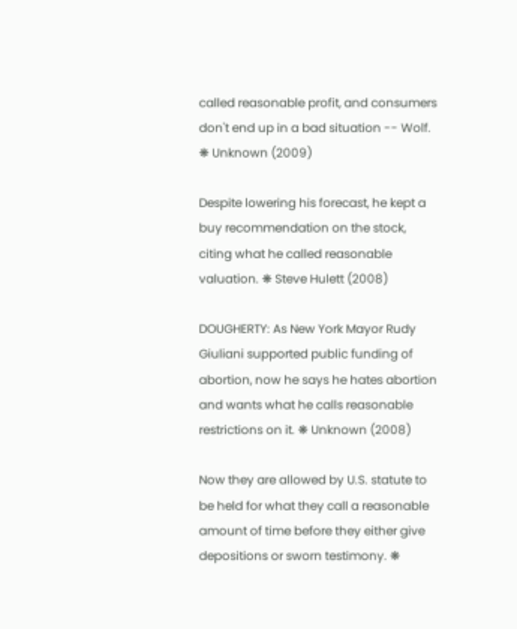called reasonable profit, and consumers don't end up in a bad situation -- Wolf. ❋ Unknown (2009)

Despite lowering his forecast, he kept a buy recommendation on the stock, citing what he called reasonable valuation. ❋ Steve Hulett (2008)

DOUGHERTY: As New York Mayor Rudy Giuliani supported public funding of abortion, now he says he hates abortion and wants what he calls reasonable restrictions on it. ❋ Unknown (2008)

Now they are allowed by U.S. statute to be held for what they call a reasonable amount of time before they either give depositions or sworn testimony. ❋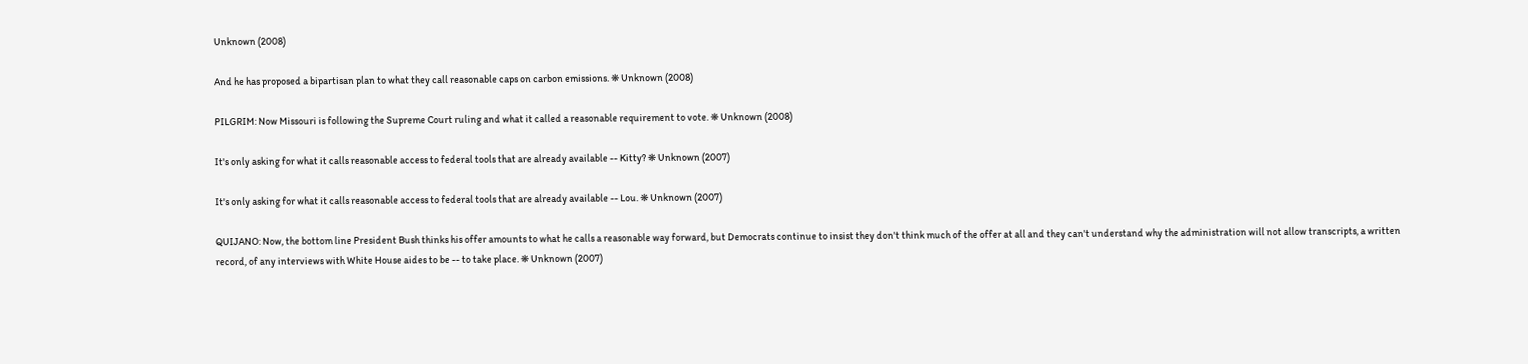Unknown (2008)

And he has proposed a bipartisan plan to what they call reasonable caps on carbon emissions. ❋ Unknown (2008)

PILGRIM: Now Missouri is following the Supreme Court ruling and what it called a reasonable requirement to vote. ❋ Unknown (2008)

It's only asking for what it calls reasonable access to federal tools that are already available -- Kitty? ❋ Unknown (2007)

It's only asking for what it calls reasonable access to federal tools that are already available -- Lou. ❋ Unknown (2007)

QUIJANO: Now, the bottom line President Bush thinks his offer amounts to what he calls a reasonable way forward, but Democrats continue to insist they don't think much of the offer at all and they can't understand why the administration will not allow transcripts, a written record, of any interviews with White House aides to be -- to take place. ❋ Unknown (2007)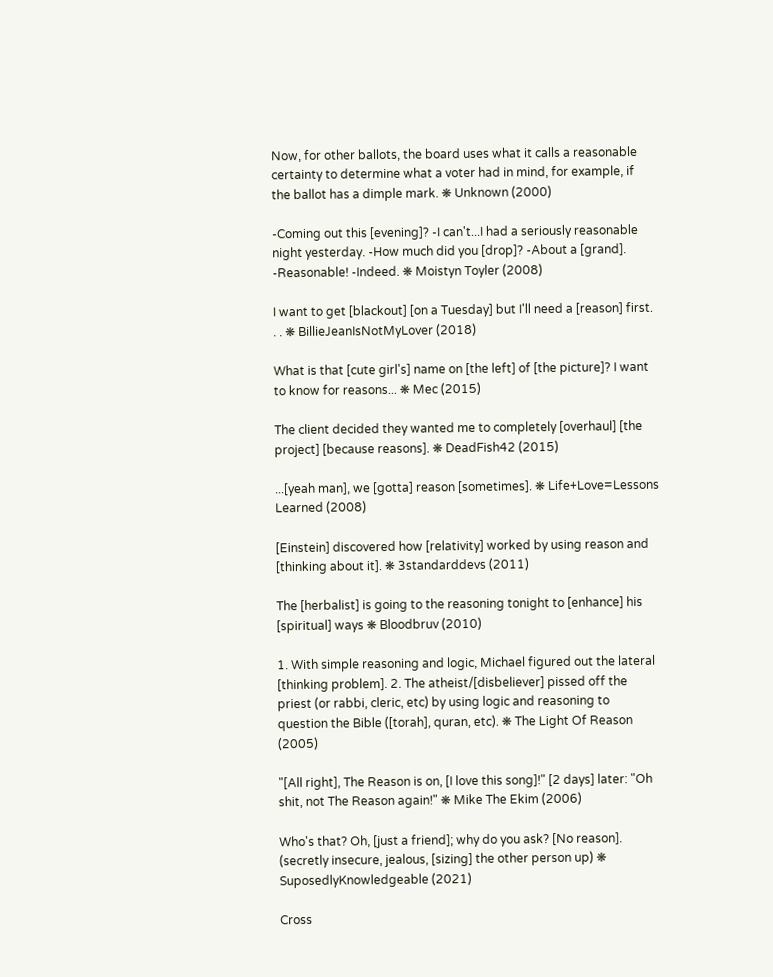Now, for other ballots, the board uses what it calls a reasonable certainty to determine what a voter had in mind, for example, if the ballot has a dimple mark. ❋ Unknown (2000)

-Coming out this [evening]? -I can't...I had a seriously reasonable night yesterday. -How much did you [drop]? -About a [grand]. -Reasonable! -Indeed. ❋ Moistyn Toyler (2008)

I want to get [blackout] [on a Tuesday] but I'll need a [reason] first. . . ❋ BillieJeanIsNotMyLover (2018)

What is that [cute girl's] name on [the left] of [the picture]? I want to know for reasons... ❋ Mec (2015)

The client decided they wanted me to completely [overhaul] [the project] [because reasons]. ❋ DeadFish42 (2015)

...[yeah man], we [gotta] reason [sometimes]. ❋ Life+Love=Lessons Learned (2008)

[Einstein] discovered how [relativity] worked by using reason and [thinking about it]. ❋ 3standarddevs (2011)

The [herbalist] is going to the reasoning tonight to [enhance] his [spiritual] ways ❋ Bloodbruv (2010)

1. With simple reasoning and logic, Michael figured out the lateral [thinking problem]. 2. The atheist/[disbeliever] pissed off the priest (or rabbi, cleric, etc) by using logic and reasoning to question the Bible ([torah], quran, etc). ❋ The Light Of Reason (2005)

"[All right], The Reason is on, [I love this song]!" [2 days] later: "Oh shit, not The Reason again!" ❋ Mike The Ekim (2006)

Who's that? Oh, [just a friend]; why do you ask? [No reason]. (secretly insecure, jealous, [sizing] the other person up) ❋ SuposedlyKnowledgeable (2021)

Cross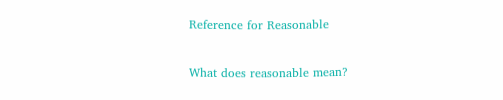Reference for Reasonable

What does reasonable mean?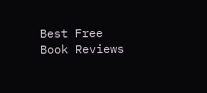Best Free Book Reviews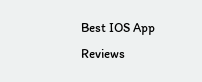Best IOS App Reviews